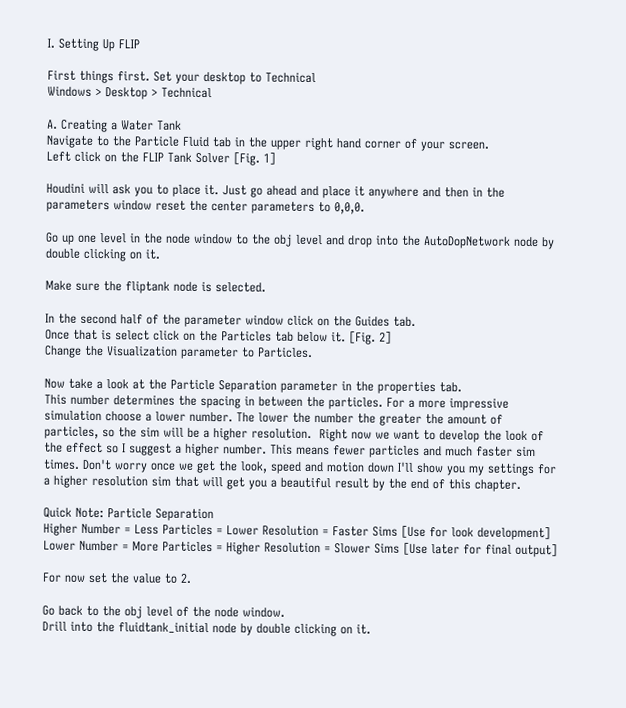I. Setting Up FLIP

First things first. Set your desktop to Technical
Windows > Desktop > Technical

A. Creating a Water Tank
Navigate to the Particle Fluid tab in the upper right hand corner of your screen.
Left click on the FLIP Tank Solver [Fig. 1]

Houdini will ask you to place it. Just go ahead and place it anywhere and then in the parameters window reset the center parameters to 0,0,0.

Go up one level in the node window to the obj level and drop into the AutoDopNetwork node by double clicking on it.

Make sure the fliptank node is selected.

In the second half of the parameter window click on the Guides tab.
Once that is select click on the Particles tab below it. [Fig. 2]
Change the Visualization parameter to Particles.

Now take a look at the Particle Separation parameter in the properties tab.
This number determines the spacing in between the particles. For a more impressive simulation choose a lower number. The lower the number the greater the amount of particles, so the sim will be a higher resolution.  Right now we want to develop the look of the effect so I suggest a higher number. This means fewer particles and much faster sim times. Don't worry once we get the look, speed and motion down I'll show you my settings for a higher resolution sim that will get you a beautiful result by the end of this chapter.

Quick Note: Particle Separation
Higher Number = Less Particles = Lower Resolution = Faster Sims [Use for look development]
Lower Number = More Particles = Higher Resolution = Slower Sims [Use later for final output]

For now set the value to 2.

Go back to the obj level of the node window.
Drill into the fluidtank_initial node by double clicking on it.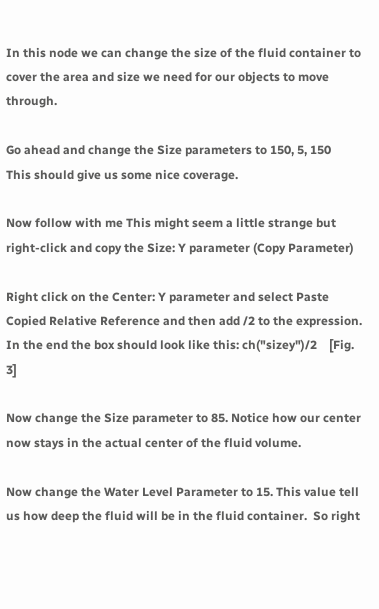In this node we can change the size of the fluid container to cover the area and size we need for our objects to move through.

Go ahead and change the Size parameters to 150, 5, 150
This should give us some nice coverage.

Now follow with me This might seem a little strange but right-click and copy the Size: Y parameter (Copy Parameter)

Right click on the Center: Y parameter and select Paste Copied Relative Reference and then add /2 to the expression. In the end the box should look like this: ch("sizey")/2    [Fig. 3]

Now change the Size parameter to 85. Notice how our center now stays in the actual center of the fluid volume.

Now change the Water Level Parameter to 15. This value tell us how deep the fluid will be in the fluid container.  So right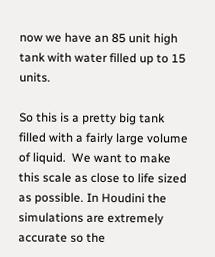now we have an 85 unit high tank with water filled up to 15 units.

So this is a pretty big tank filled with a fairly large volume of liquid.  We want to make this scale as close to life sized as possible. In Houdini the simulations are extremely accurate so the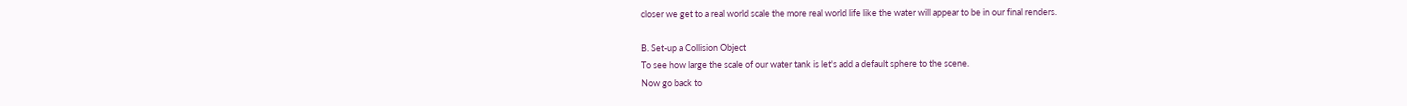closer we get to a real world scale the more real world life like the water will appear to be in our final renders.

B. Set-up a Collision Object
To see how large the scale of our water tank is let's add a default sphere to the scene.
Now go back to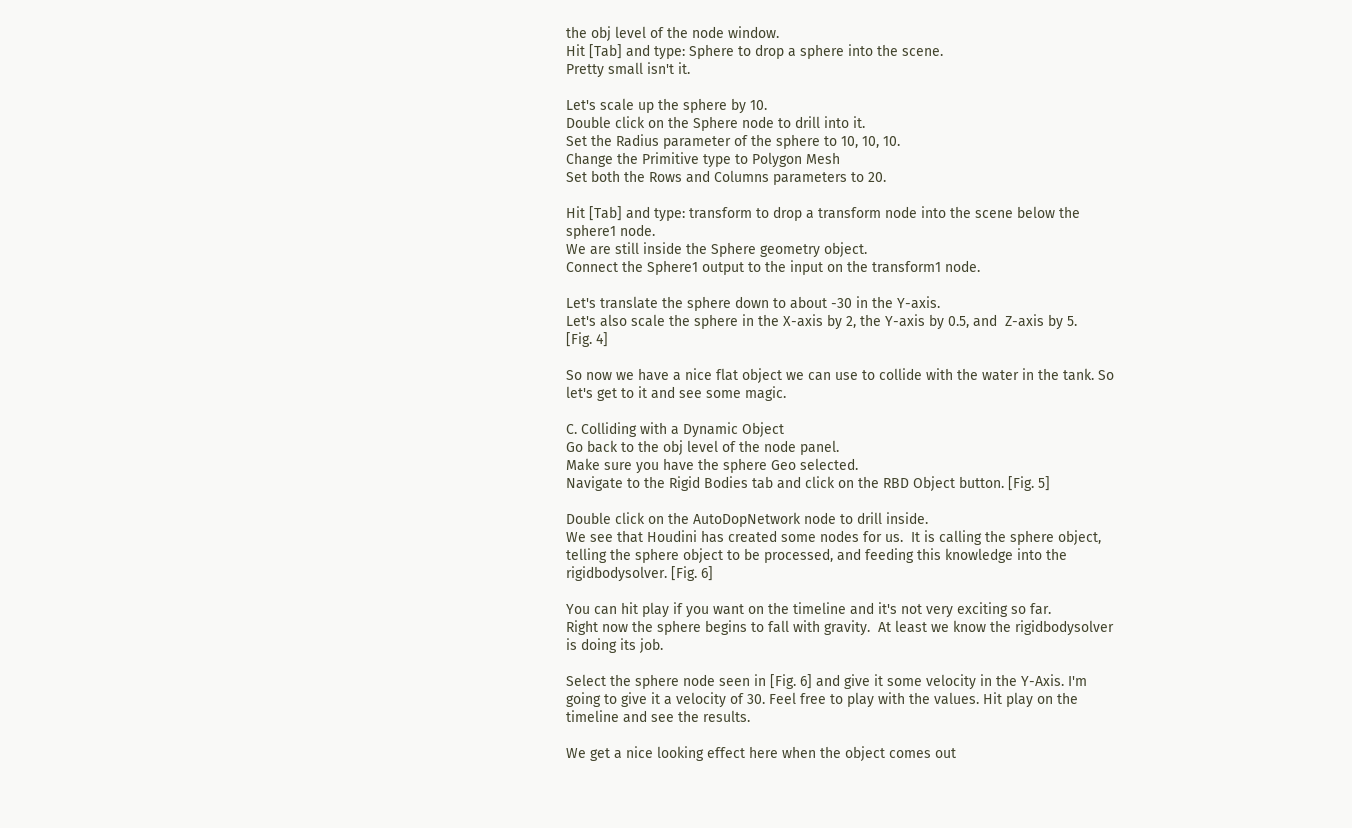the obj level of the node window.
Hit [Tab] and type: Sphere to drop a sphere into the scene.
Pretty small isn't it.

Let's scale up the sphere by 10.
Double click on the Sphere node to drill into it.
Set the Radius parameter of the sphere to 10, 10, 10.
Change the Primitive type to Polygon Mesh
Set both the Rows and Columns parameters to 20.

Hit [Tab] and type: transform to drop a transform node into the scene below the sphere1 node.
We are still inside the Sphere geometry object.
Connect the Sphere1 output to the input on the transform1 node.

Let's translate the sphere down to about -30 in the Y-axis.
Let's also scale the sphere in the X-axis by 2, the Y-axis by 0.5, and  Z-axis by 5.
[Fig. 4]

So now we have a nice flat object we can use to collide with the water in the tank. So let's get to it and see some magic.

C. Colliding with a Dynamic Object
Go back to the obj level of the node panel.
Make sure you have the sphere Geo selected.
Navigate to the Rigid Bodies tab and click on the RBD Object button. [Fig. 5]

Double click on the AutoDopNetwork node to drill inside.
We see that Houdini has created some nodes for us.  It is calling the sphere object, telling the sphere object to be processed, and feeding this knowledge into the rigidbodysolver. [Fig. 6]

You can hit play if you want on the timeline and it's not very exciting so far.
Right now the sphere begins to fall with gravity.  At least we know the rigidbodysolver is doing its job.

Select the sphere node seen in [Fig. 6] and give it some velocity in the Y-Axis. I'm going to give it a velocity of 30. Feel free to play with the values. Hit play on the timeline and see the results.

We get a nice looking effect here when the object comes out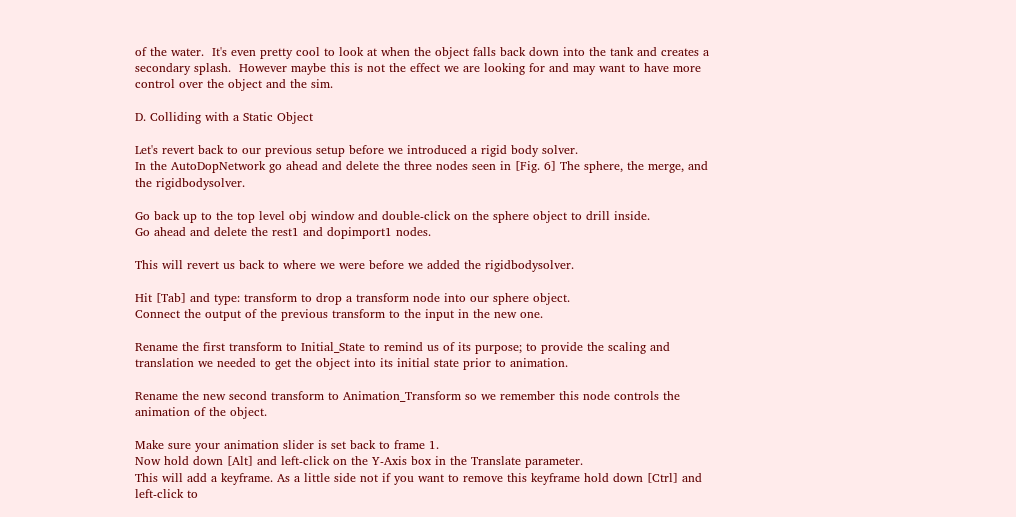of the water.  It's even pretty cool to look at when the object falls back down into the tank and creates a secondary splash.  However maybe this is not the effect we are looking for and may want to have more control over the object and the sim.

D. Colliding with a Static Object

Let's revert back to our previous setup before we introduced a rigid body solver.
In the AutoDopNetwork go ahead and delete the three nodes seen in [Fig. 6] The sphere, the merge, and the rigidbodysolver.

Go back up to the top level obj window and double-click on the sphere object to drill inside.
Go ahead and delete the rest1 and dopimport1 nodes.

This will revert us back to where we were before we added the rigidbodysolver.

Hit [Tab] and type: transform to drop a transform node into our sphere object.
Connect the output of the previous transform to the input in the new one.

Rename the first transform to Initial_State to remind us of its purpose; to provide the scaling and translation we needed to get the object into its initial state prior to animation.

Rename the new second transform to Animation_Transform so we remember this node controls the animation of the object.

Make sure your animation slider is set back to frame 1.
Now hold down [Alt] and left-click on the Y-Axis box in the Translate parameter.
This will add a keyframe. As a little side not if you want to remove this keyframe hold down [Ctrl] and left-click to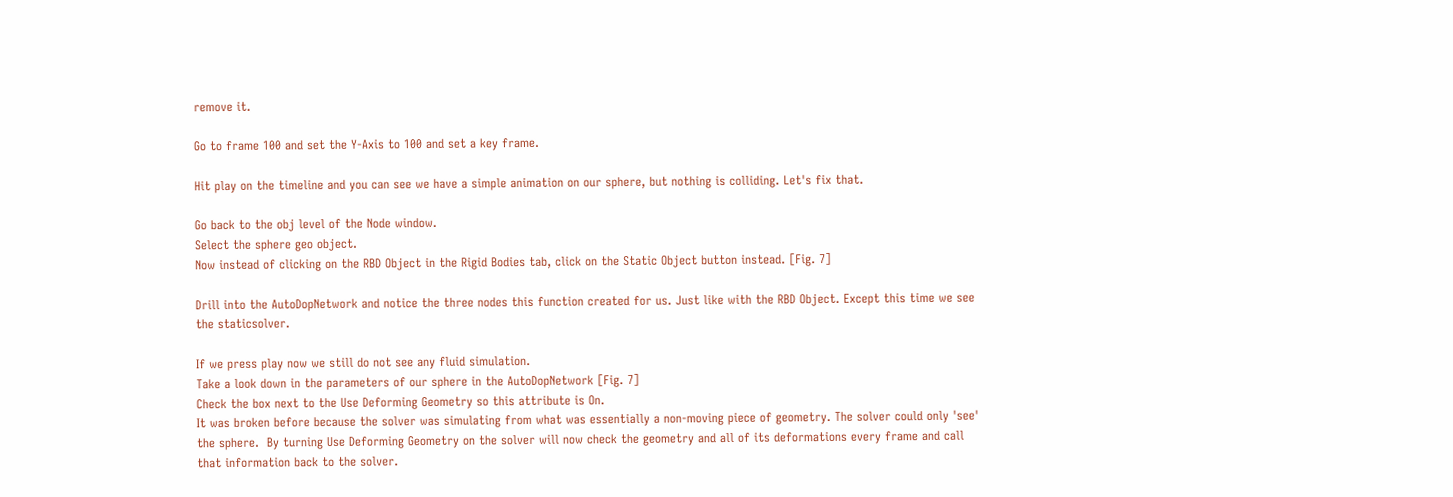remove it.

Go to frame 100 and set the Y-Axis to 100 and set a key frame.

Hit play on the timeline and you can see we have a simple animation on our sphere, but nothing is colliding. Let's fix that.

Go back to the obj level of the Node window.
Select the sphere geo object.
Now instead of clicking on the RBD Object in the Rigid Bodies tab, click on the Static Object button instead. [Fig. 7]

Drill into the AutoDopNetwork and notice the three nodes this function created for us. Just like with the RBD Object. Except this time we see the staticsolver.

If we press play now we still do not see any fluid simulation.
Take a look down in the parameters of our sphere in the AutoDopNetwork [Fig. 7]
Check the box next to the Use Deforming Geometry so this attribute is On.
It was broken before because the solver was simulating from what was essentially a non-moving piece of geometry. The solver could only 'see' the sphere.  By turning Use Deforming Geometry on the solver will now check the geometry and all of its deformations every frame and call that information back to the solver.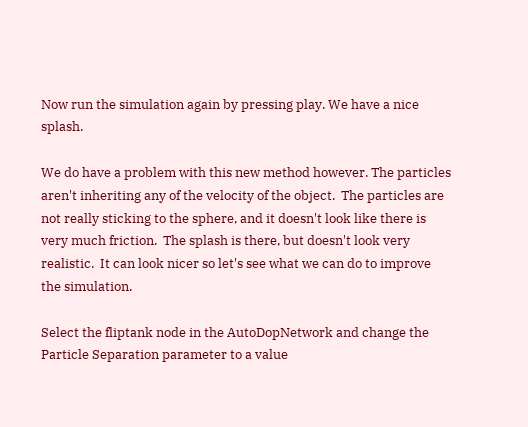Now run the simulation again by pressing play. We have a nice splash.

We do have a problem with this new method however. The particles aren't inheriting any of the velocity of the object.  The particles are not really sticking to the sphere, and it doesn't look like there is very much friction.  The splash is there, but doesn't look very realistic.  It can look nicer so let's see what we can do to improve the simulation.

Select the fliptank node in the AutoDopNetwork and change the Particle Separation parameter to a value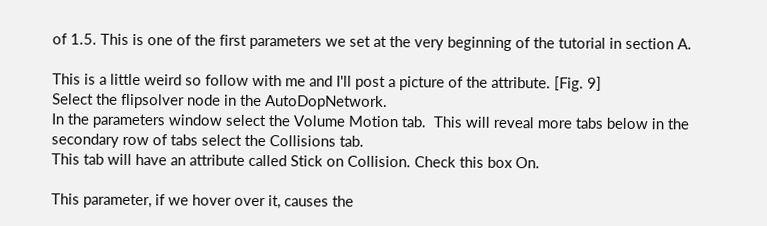of 1.5. This is one of the first parameters we set at the very beginning of the tutorial in section A.

This is a little weird so follow with me and I'll post a picture of the attribute. [Fig. 9]
Select the flipsolver node in the AutoDopNetwork.
In the parameters window select the Volume Motion tab.  This will reveal more tabs below in the secondary row of tabs select the Collisions tab.
This tab will have an attribute called Stick on Collision. Check this box On.

This parameter, if we hover over it, causes the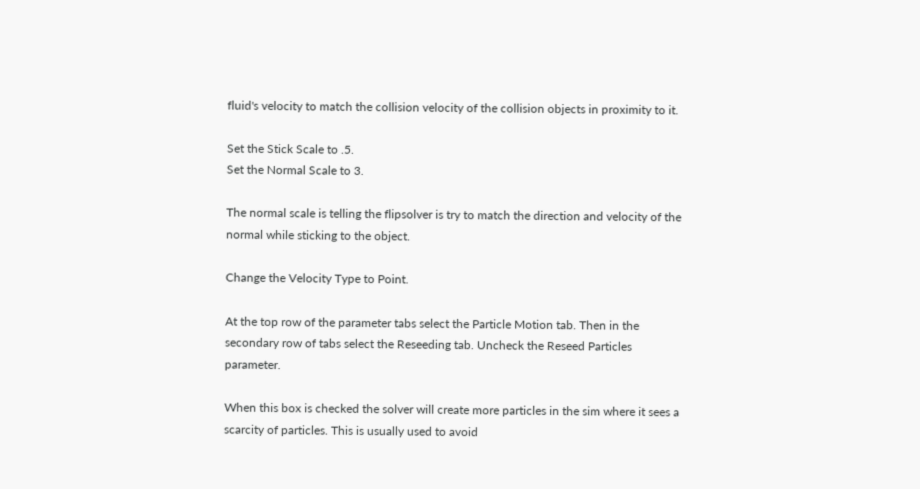fluid's velocity to match the collision velocity of the collision objects in proximity to it.

Set the Stick Scale to .5.
Set the Normal Scale to 3.

The normal scale is telling the flipsolver is try to match the direction and velocity of the normal while sticking to the object.

Change the Velocity Type to Point.

At the top row of the parameter tabs select the Particle Motion tab. Then in the secondary row of tabs select the Reseeding tab. Uncheck the Reseed Particles parameter.

When this box is checked the solver will create more particles in the sim where it sees a scarcity of particles. This is usually used to avoid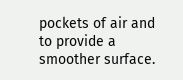pockets of air and to provide a smoother surface.